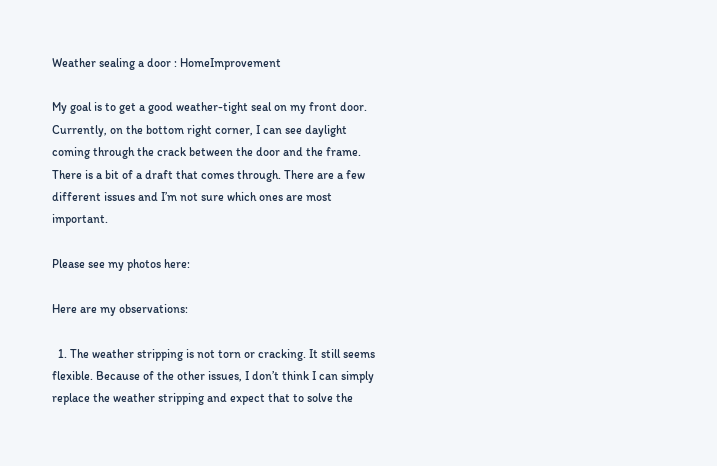Weather sealing a door : HomeImprovement

My goal is to get a good weather-tight seal on my front door. Currently, on the bottom right corner, I can see daylight coming through the crack between the door and the frame. There is a bit of a draft that comes through. There are a few different issues and I’m not sure which ones are most important.

Please see my photos here:

Here are my observations:

  1. The weather stripping is not torn or cracking. It still seems flexible. Because of the other issues, I don’t think I can simply replace the weather stripping and expect that to solve the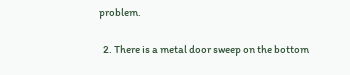problem.

  2. There is a metal door sweep on the bottom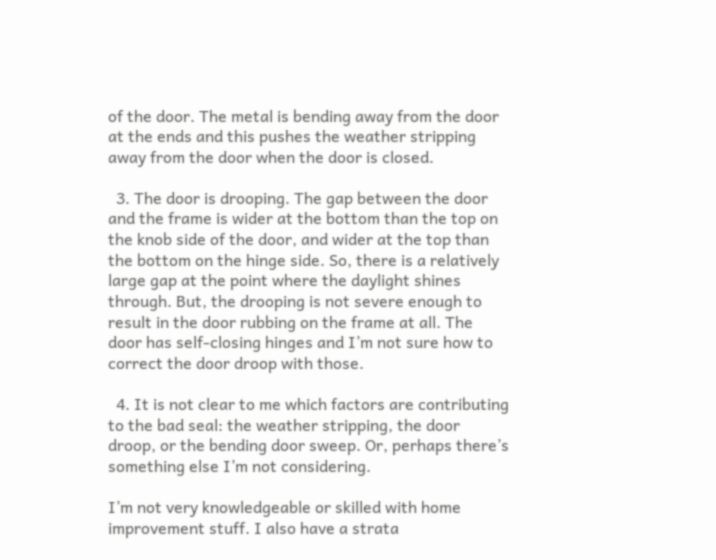of the door. The metal is bending away from the door at the ends and this pushes the weather stripping away from the door when the door is closed.

  3. The door is drooping. The gap between the door and the frame is wider at the bottom than the top on the knob side of the door, and wider at the top than the bottom on the hinge side. So, there is a relatively large gap at the point where the daylight shines through. But, the drooping is not severe enough to result in the door rubbing on the frame at all. The door has self-closing hinges and I’m not sure how to correct the door droop with those.

  4. It is not clear to me which factors are contributing to the bad seal: the weather stripping, the door droop, or the bending door sweep. Or, perhaps there’s something else I’m not considering.

I’m not very knowledgeable or skilled with home improvement stuff. I also have a strata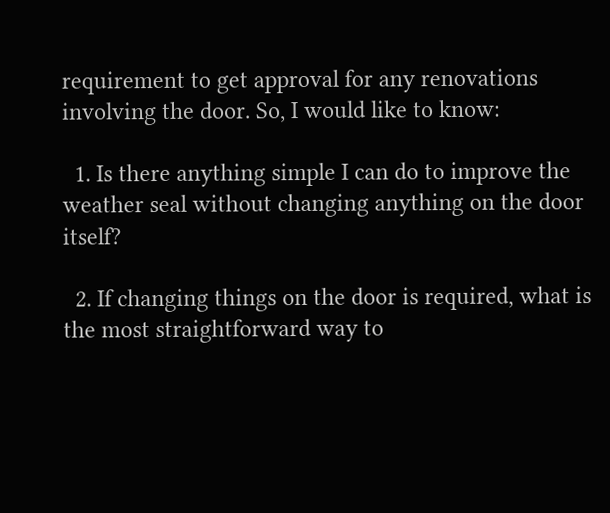requirement to get approval for any renovations involving the door. So, I would like to know:

  1. Is there anything simple I can do to improve the weather seal without changing anything on the door itself?

  2. If changing things on the door is required, what is the most straightforward way to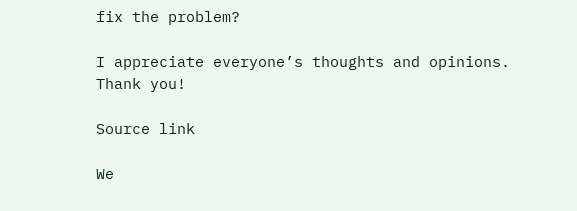fix the problem?

I appreciate everyone’s thoughts and opinions. Thank you!

Source link

We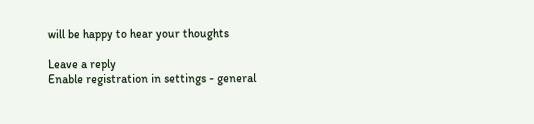will be happy to hear your thoughts

Leave a reply
Enable registration in settings - general